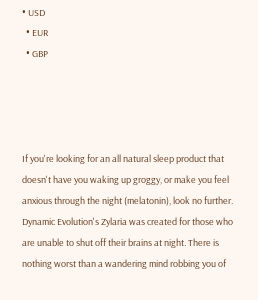• USD
  • EUR
  • GBP




If you're looking for an all natural sleep product that doesn't have you waking up groggy, or make you feel anxious through the night (melatonin), look no further. Dynamic Evolution's Zylaria was created for those who are unable to shut off their brains at night. There is nothing worst than a wandering mind robbing you of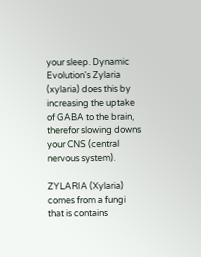your sleep. Dynamic Evolution's Zylaria (xylaria) does this by increasing the uptake of GABA to the brain, therefor slowing downs your CNS (central nervous system).

ZYLARIA (Xylaria) comes from a fungi that is contains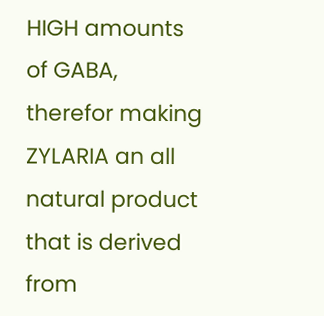HIGH amounts of GABA, therefor making ZYLARIA an all natural product that is derived from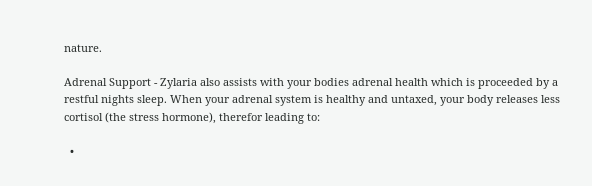nature.

Adrenal Support - Zylaria also assists with your bodies adrenal health which is proceeded by a restful nights sleep. When your adrenal system is healthy and untaxed, your body releases less cortisol (the stress hormone), therefor leading to:

  •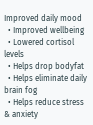Improved daily mood
  • Improved wellbeing
  • Lowered cortisol levels
  • Helps drop bodyfat
  • Helps eliminate daily brain fog
  • Helps reduce stress & anxiety